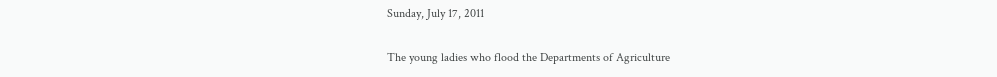Sunday, July 17, 2011

The young ladies who flood the Departments of Agriculture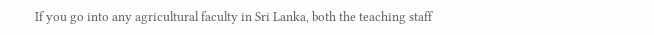If you go into any agricultural faculty in Sri Lanka, both the teaching staff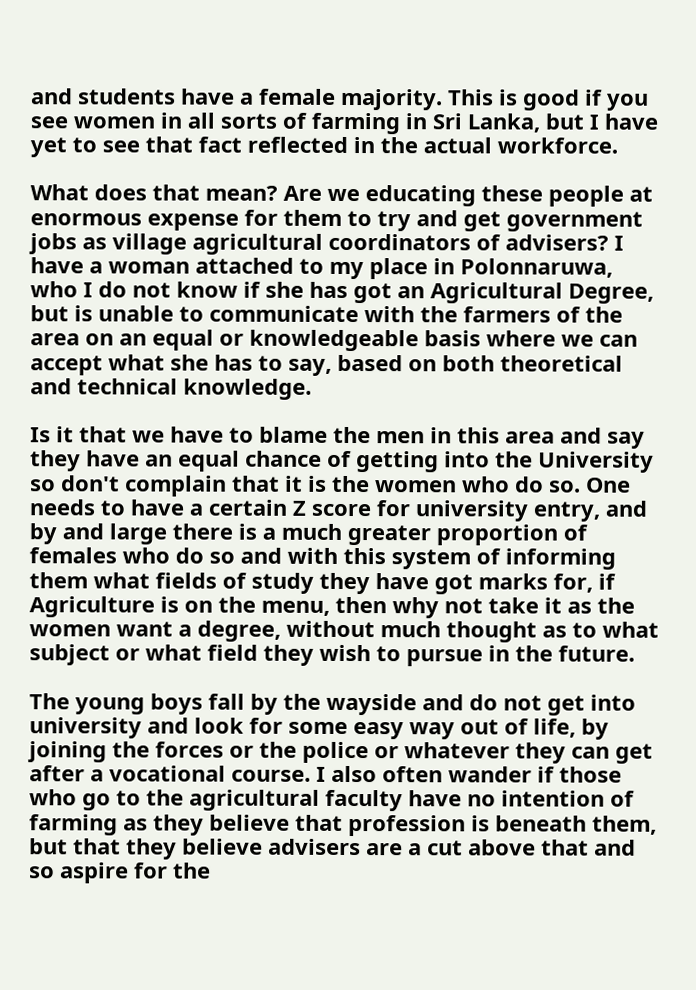and students have a female majority. This is good if you see women in all sorts of farming in Sri Lanka, but I have yet to see that fact reflected in the actual workforce.

What does that mean? Are we educating these people at enormous expense for them to try and get government jobs as village agricultural coordinators of advisers? I have a woman attached to my place in Polonnaruwa, who I do not know if she has got an Agricultural Degree, but is unable to communicate with the farmers of the area on an equal or knowledgeable basis where we can accept what she has to say, based on both theoretical and technical knowledge.

Is it that we have to blame the men in this area and say they have an equal chance of getting into the University so don't complain that it is the women who do so. One needs to have a certain Z score for university entry, and by and large there is a much greater proportion of females who do so and with this system of informing them what fields of study they have got marks for, if Agriculture is on the menu, then why not take it as the women want a degree, without much thought as to what subject or what field they wish to pursue in the future.

The young boys fall by the wayside and do not get into university and look for some easy way out of life, by joining the forces or the police or whatever they can get after a vocational course. I also often wander if those who go to the agricultural faculty have no intention of farming as they believe that profession is beneath them, but that they believe advisers are a cut above that and so aspire for the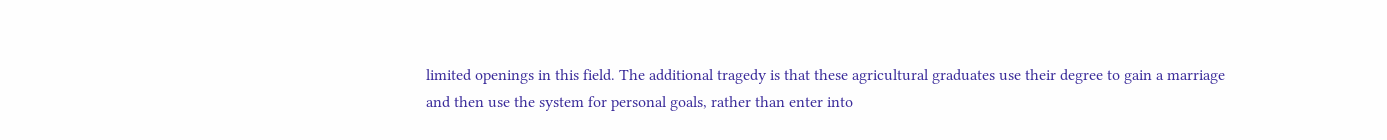limited openings in this field. The additional tragedy is that these agricultural graduates use their degree to gain a marriage and then use the system for personal goals, rather than enter into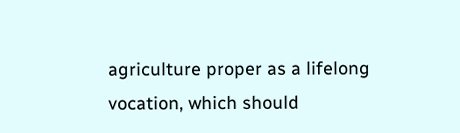agriculture proper as a lifelong vocation, which should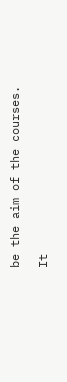be the aim of the courses.

It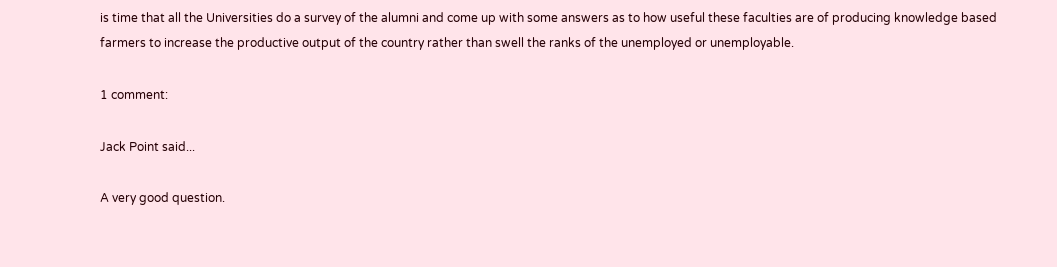is time that all the Universities do a survey of the alumni and come up with some answers as to how useful these faculties are of producing knowledge based farmers to increase the productive output of the country rather than swell the ranks of the unemployed or unemployable.

1 comment:

Jack Point said...

A very good question.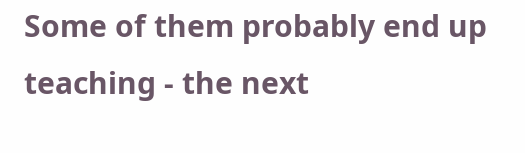Some of them probably end up teaching - the next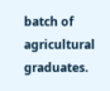batch of agricultural graduates.